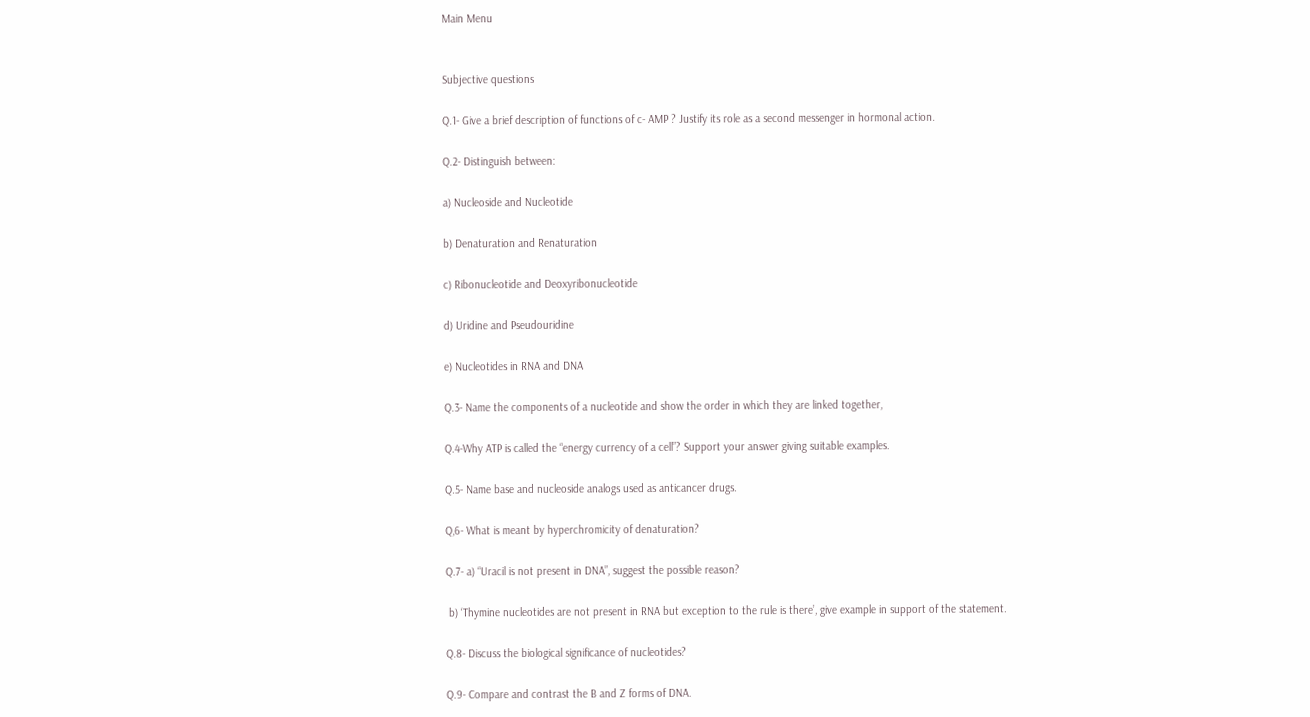Main Menu


Subjective questions

Q.1- Give a brief description of functions of c- AMP ? Justify its role as a second messenger in hormonal action.

Q.2- Distinguish between:

a) Nucleoside and Nucleotide

b) Denaturation and Renaturation

c) Ribonucleotide and Deoxyribonucleotide

d) Uridine and Pseudouridine

e) Nucleotides in RNA and DNA

Q.3- Name the components of a nucleotide and show the order in which they are linked together,

Q.4-Why ATP is called the “energy currency of a cell”? Support your answer giving suitable examples.

Q.5- Name base and nucleoside analogs used as anticancer drugs.

Q,6- What is meant by hyperchromicity of denaturation?

Q.7- a) “Uracil is not present in DNA”, suggest the possible reason?

 b) ‘Thymine nucleotides are not present in RNA but exception to the rule is there’, give example in support of the statement.

Q.8- Discuss the biological significance of nucleotides?

Q.9- Compare and contrast the B and Z forms of DNA.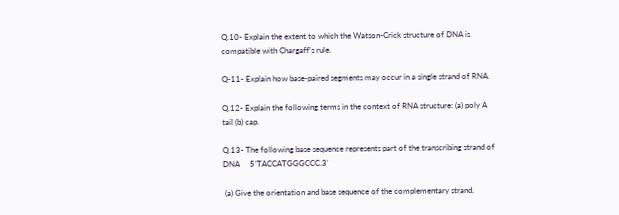Q.10- Explain the extent to which the Watson-Crick structure of DNA is compatible with Chargaff’s rule.

Q-11- Explain how base-paired segments may occur in a single strand of RNA.

Q.12- Explain the following terms in the context of RNA structure: (a) poly A tail (b) cap.

Q.13- The following base sequence represents part of the transcribing strand of DNA     5’TACCATGGGCCC.3’

 (a) Give the orientation and base sequence of the complementary strand.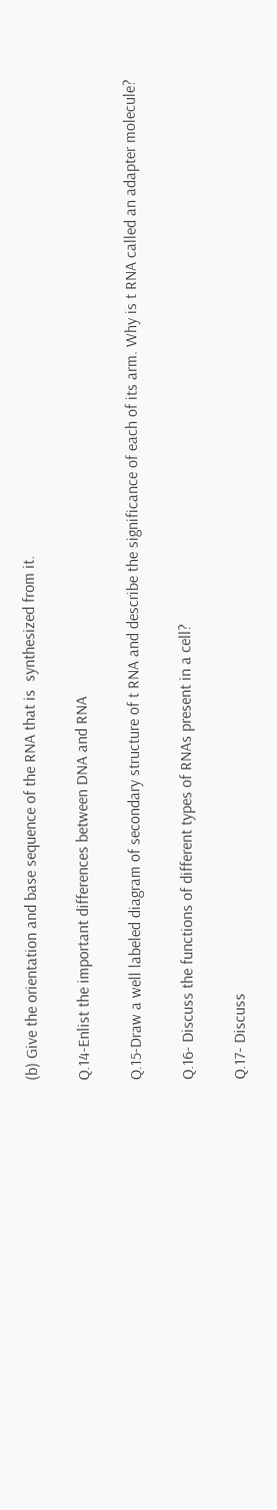(b) Give the orientation and base sequence of the RNA that is  synthesized from it.

Q.14-Enlist the important differences between DNA and RNA

Q.15-Draw a well labeled diagram of secondary structure of t RNA and describe the significance of each of its arm. Why is t RNA called an adapter molecule?

Q.16- Discuss the functions of different types of RNAs present in a cell?

Q.17- Discuss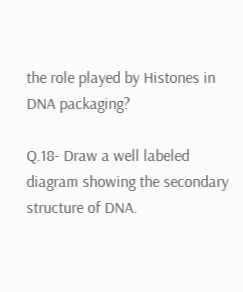the role played by Histones in DNA packaging?

Q.18- Draw a well labeled diagram showing the secondary structure of DNA.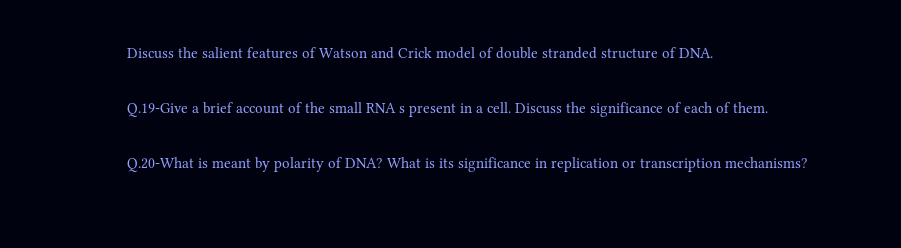Discuss the salient features of Watson and Crick model of double stranded structure of DNA.

Q.19-Give a brief account of the small RNA s present in a cell. Discuss the significance of each of them.

Q.20-What is meant by polarity of DNA? What is its significance in replication or transcription mechanisms?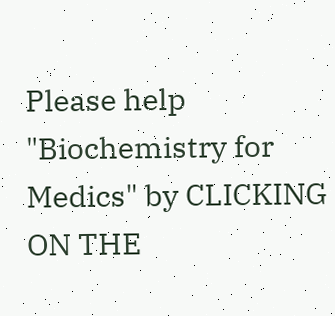Please help "Biochemistry for Medics" by CLICKING ON THE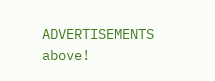ADVERTISEMENTS above!